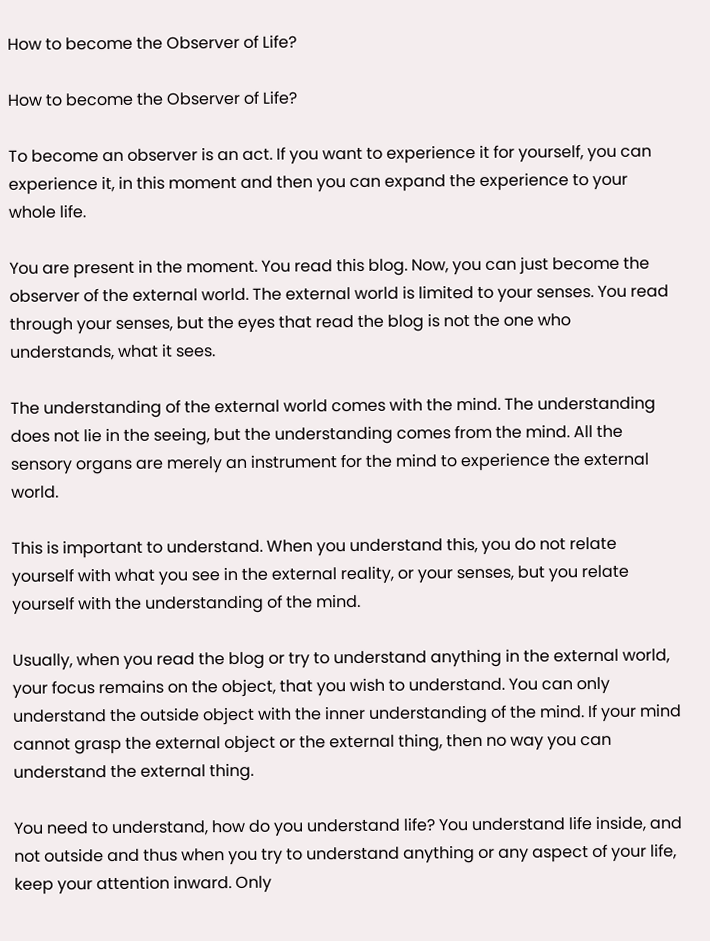How to become the Observer of Life?

How to become the Observer of Life?

To become an observer is an act. If you want to experience it for yourself, you can experience it, in this moment and then you can expand the experience to your whole life.

You are present in the moment. You read this blog. Now, you can just become the observer of the external world. The external world is limited to your senses. You read through your senses, but the eyes that read the blog is not the one who understands, what it sees.

The understanding of the external world comes with the mind. The understanding does not lie in the seeing, but the understanding comes from the mind. All the sensory organs are merely an instrument for the mind to experience the external world.

This is important to understand. When you understand this, you do not relate yourself with what you see in the external reality, or your senses, but you relate yourself with the understanding of the mind.

Usually, when you read the blog or try to understand anything in the external world, your focus remains on the object, that you wish to understand. You can only understand the outside object with the inner understanding of the mind. If your mind cannot grasp the external object or the external thing, then no way you can understand the external thing.

You need to understand, how do you understand life? You understand life inside, and not outside and thus when you try to understand anything or any aspect of your life, keep your attention inward. Only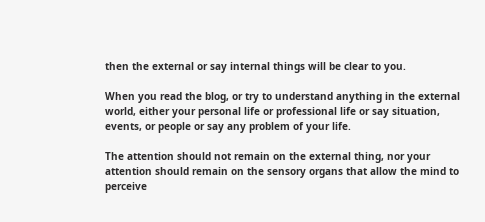then the external or say internal things will be clear to you.

When you read the blog, or try to understand anything in the external world, either your personal life or professional life or say situation, events, or people or say any problem of your life.

The attention should not remain on the external thing, nor your attention should remain on the sensory organs that allow the mind to perceive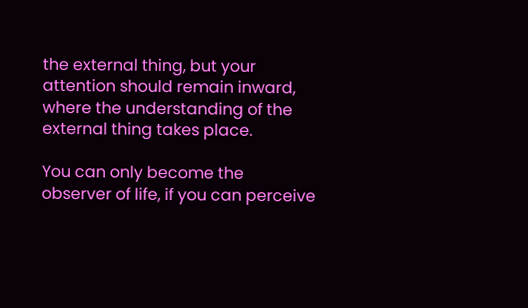the external thing, but your attention should remain inward, where the understanding of the external thing takes place.

You can only become the observer of life, if you can perceive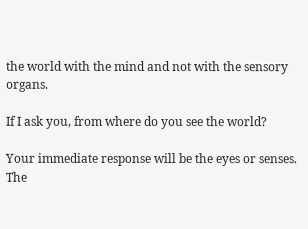the world with the mind and not with the sensory organs.

If I ask you, from where do you see the world?

Your immediate response will be the eyes or senses. The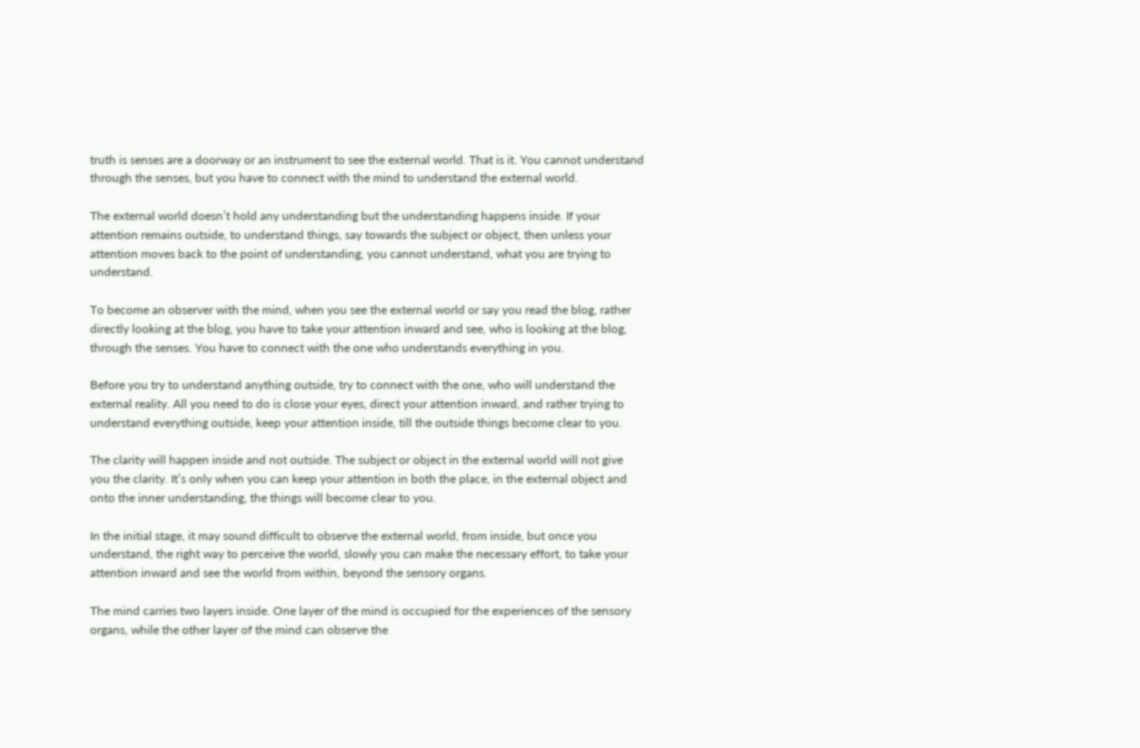truth is senses are a doorway or an instrument to see the external world. That is it. You cannot understand through the senses, but you have to connect with the mind to understand the external world.

The external world doesn’t hold any understanding but the understanding happens inside. If your attention remains outside, to understand things, say towards the subject or object, then unless your attention moves back to the point of understanding, you cannot understand, what you are trying to understand.

To become an observer with the mind, when you see the external world or say you read the blog, rather directly looking at the blog, you have to take your attention inward and see, who is looking at the blog, through the senses. You have to connect with the one who understands everything in you.

Before you try to understand anything outside, try to connect with the one, who will understand the external reality. All you need to do is close your eyes, direct your attention inward, and rather trying to understand everything outside, keep your attention inside, till the outside things become clear to you.

The clarity will happen inside and not outside. The subject or object in the external world will not give you the clarity. It’s only when you can keep your attention in both the place, in the external object and onto the inner understanding, the things will become clear to you.

In the initial stage, it may sound difficult to observe the external world, from inside, but once you understand, the right way to perceive the world, slowly you can make the necessary effort, to take your attention inward and see the world from within, beyond the sensory organs.

The mind carries two layers inside. One layer of the mind is occupied for the experiences of the sensory organs, while the other layer of the mind can observe the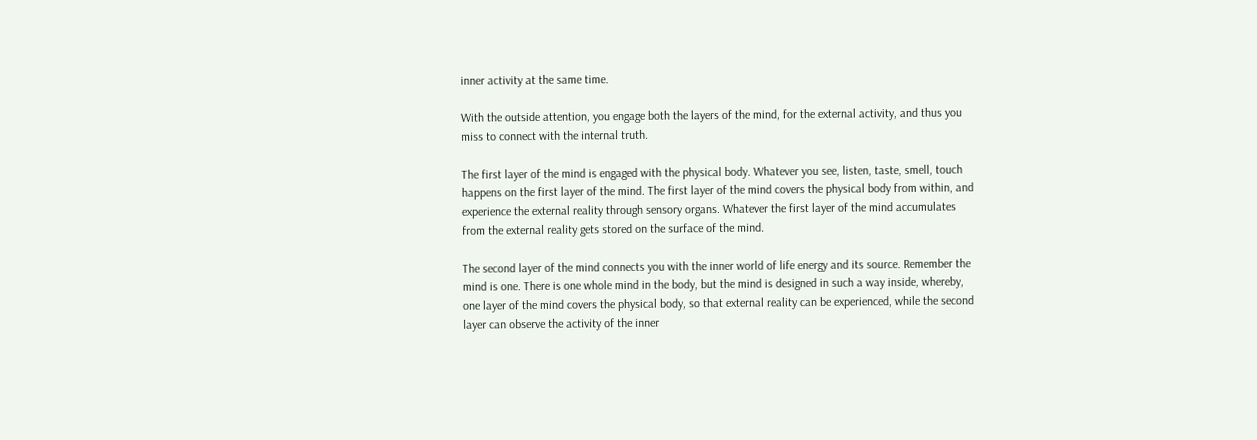inner activity at the same time.

With the outside attention, you engage both the layers of the mind, for the external activity, and thus you miss to connect with the internal truth.

The first layer of the mind is engaged with the physical body. Whatever you see, listen, taste, smell, touch happens on the first layer of the mind. The first layer of the mind covers the physical body from within, and experience the external reality through sensory organs. Whatever the first layer of the mind accumulates from the external reality gets stored on the surface of the mind.

The second layer of the mind connects you with the inner world of life energy and its source. Remember the mind is one. There is one whole mind in the body, but the mind is designed in such a way inside, whereby, one layer of the mind covers the physical body, so that external reality can be experienced, while the second layer can observe the activity of the inner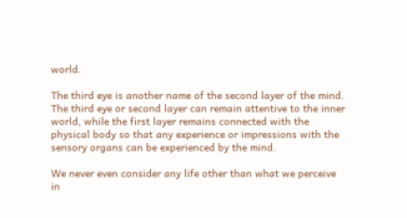world.

The third eye is another name of the second layer of the mind. The third eye or second layer can remain attentive to the inner world, while the first layer remains connected with the physical body so that any experience or impressions with the sensory organs can be experienced by the mind.

We never even consider any life other than what we perceive in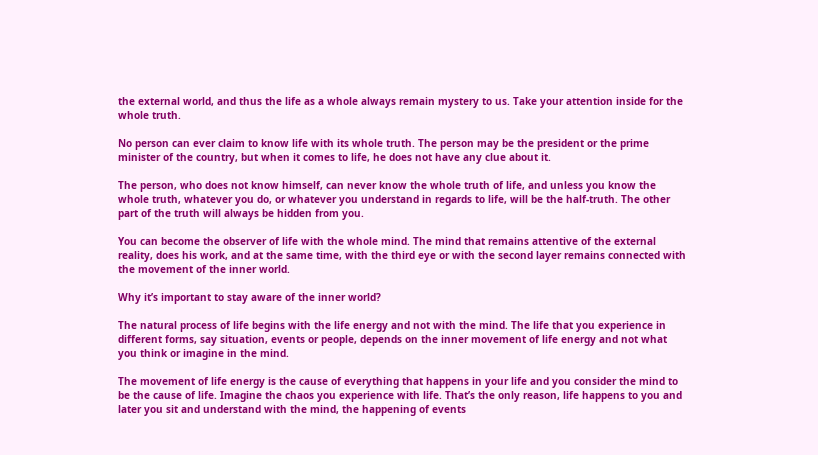the external world, and thus the life as a whole always remain mystery to us. Take your attention inside for the whole truth.

No person can ever claim to know life with its whole truth. The person may be the president or the prime minister of the country, but when it comes to life, he does not have any clue about it.

The person, who does not know himself, can never know the whole truth of life, and unless you know the whole truth, whatever you do, or whatever you understand in regards to life, will be the half-truth. The other part of the truth will always be hidden from you.

You can become the observer of life with the whole mind. The mind that remains attentive of the external reality, does his work, and at the same time, with the third eye or with the second layer remains connected with the movement of the inner world.

Why it’s important to stay aware of the inner world?

The natural process of life begins with the life energy and not with the mind. The life that you experience in different forms, say situation, events or people, depends on the inner movement of life energy and not what you think or imagine in the mind.

The movement of life energy is the cause of everything that happens in your life and you consider the mind to be the cause of life. Imagine the chaos you experience with life. That’s the only reason, life happens to you and later you sit and understand with the mind, the happening of events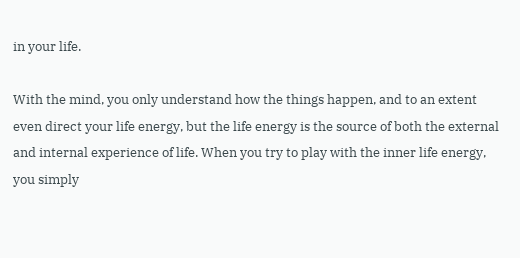in your life.

With the mind, you only understand how the things happen, and to an extent even direct your life energy, but the life energy is the source of both the external and internal experience of life. When you try to play with the inner life energy, you simply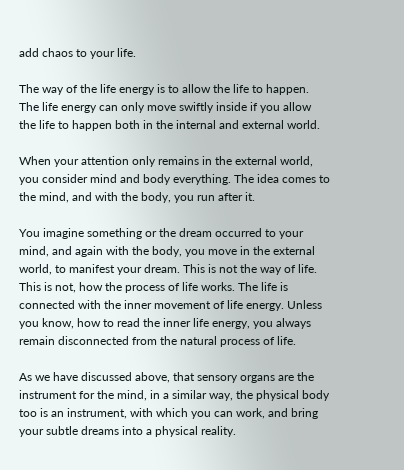add chaos to your life.

The way of the life energy is to allow the life to happen. The life energy can only move swiftly inside if you allow the life to happen both in the internal and external world.

When your attention only remains in the external world, you consider mind and body everything. The idea comes to the mind, and with the body, you run after it.

You imagine something or the dream occurred to your mind, and again with the body, you move in the external world, to manifest your dream. This is not the way of life. This is not, how the process of life works. The life is connected with the inner movement of life energy. Unless you know, how to read the inner life energy, you always remain disconnected from the natural process of life.

As we have discussed above, that sensory organs are the instrument for the mind, in a similar way, the physical body too is an instrument, with which you can work, and bring your subtle dreams into a physical reality.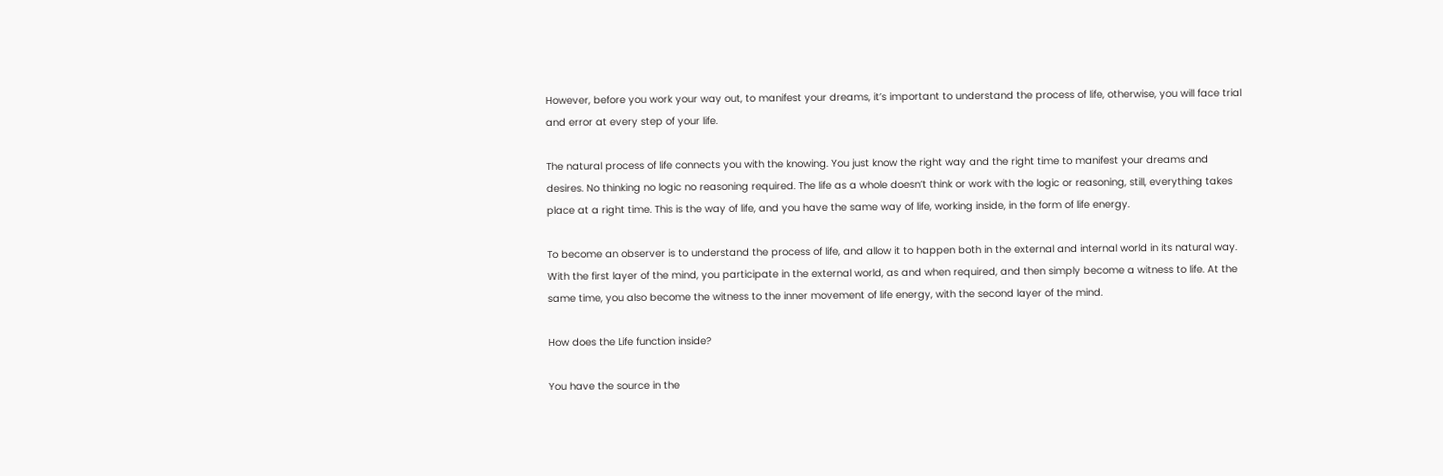However, before you work your way out, to manifest your dreams, it’s important to understand the process of life, otherwise, you will face trial and error at every step of your life.

The natural process of life connects you with the knowing. You just know the right way and the right time to manifest your dreams and desires. No thinking no logic no reasoning required. The life as a whole doesn’t think or work with the logic or reasoning, still, everything takes place at a right time. This is the way of life, and you have the same way of life, working inside, in the form of life energy.

To become an observer is to understand the process of life, and allow it to happen both in the external and internal world in its natural way. With the first layer of the mind, you participate in the external world, as and when required, and then simply become a witness to life. At the same time, you also become the witness to the inner movement of life energy, with the second layer of the mind.

How does the Life function inside?

You have the source in the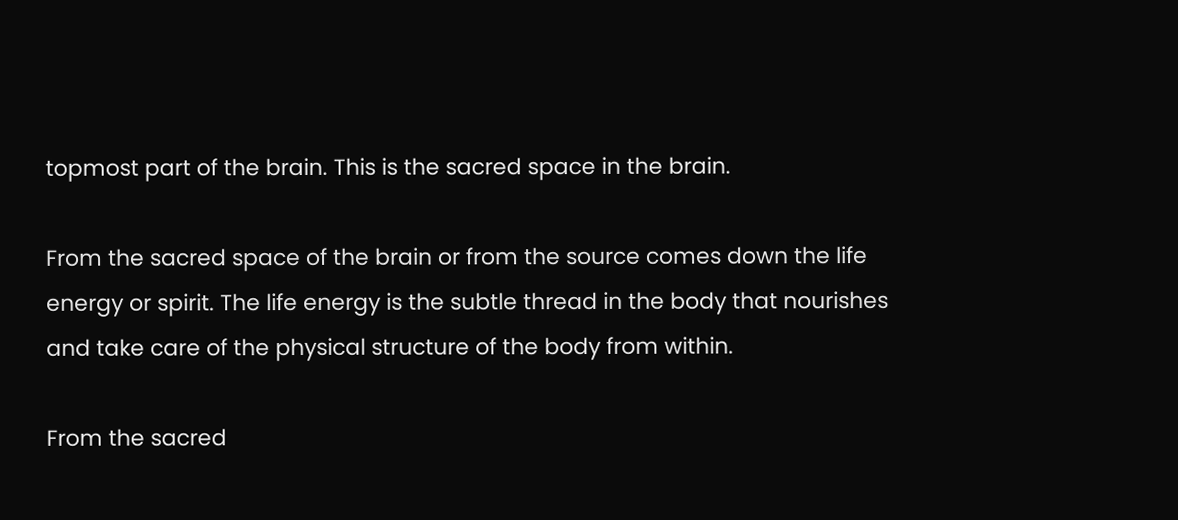topmost part of the brain. This is the sacred space in the brain.

From the sacred space of the brain or from the source comes down the life energy or spirit. The life energy is the subtle thread in the body that nourishes and take care of the physical structure of the body from within.

From the sacred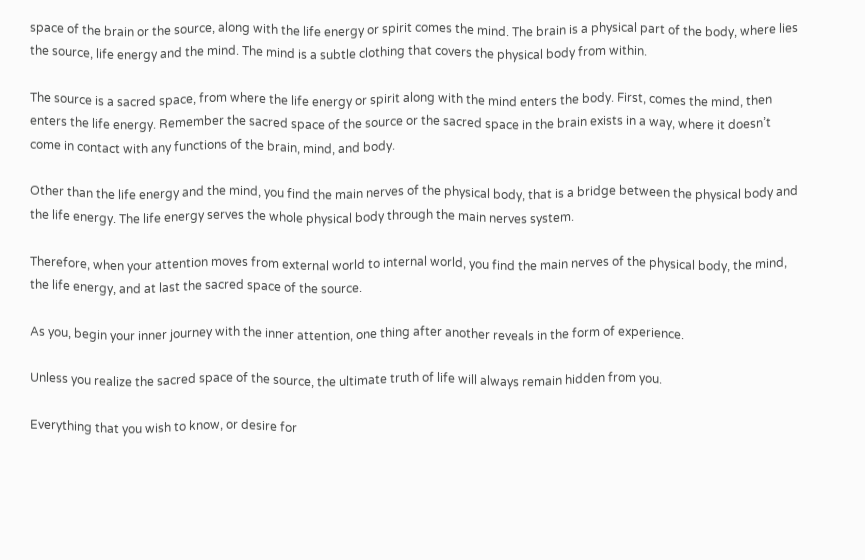space of the brain or the source, along with the life energy or spirit comes the mind. The brain is a physical part of the body, where lies the source, life energy and the mind. The mind is a subtle clothing that covers the physical body from within.

The source is a sacred space, from where the life energy or spirit along with the mind enters the body. First, comes the mind, then enters the life energy. Remember the sacred space of the source or the sacred space in the brain exists in a way, where it doesn’t come in contact with any functions of the brain, mind, and body.

Other than the life energy and the mind, you find the main nerves of the physical body, that is a bridge between the physical body and the life energy. The life energy serves the whole physical body through the main nerves system.

Therefore, when your attention moves from external world to internal world, you find the main nerves of the physical body, the mind, the life energy, and at last the sacred space of the source.

As you, begin your inner journey with the inner attention, one thing after another reveals in the form of experience.

Unless you realize the sacred space of the source, the ultimate truth of life will always remain hidden from you.

Everything that you wish to know, or desire for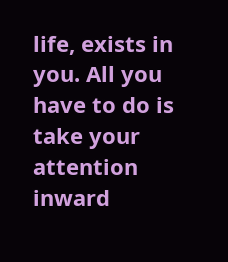life, exists in you. All you have to do is take your attention inward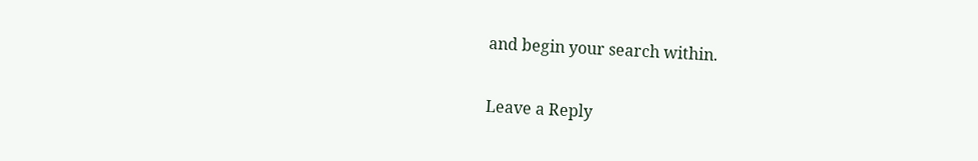and begin your search within.

Leave a Reply